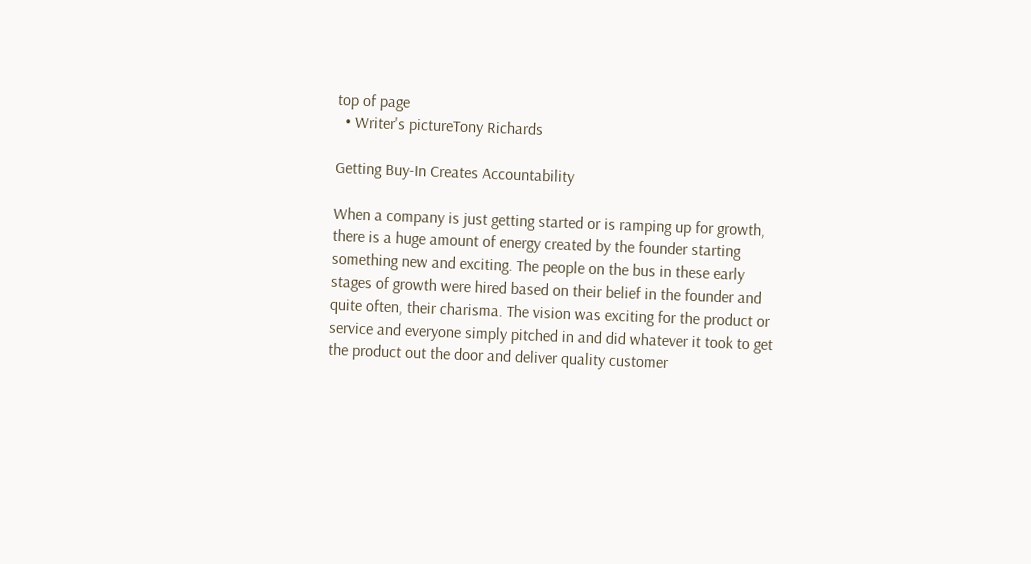top of page
  • Writer's pictureTony Richards

Getting Buy-In Creates Accountability

When a company is just getting started or is ramping up for growth, there is a huge amount of energy created by the founder starting something new and exciting. The people on the bus in these early stages of growth were hired based on their belief in the founder and quite often, their charisma. The vision was exciting for the product or service and everyone simply pitched in and did whatever it took to get the product out the door and deliver quality customer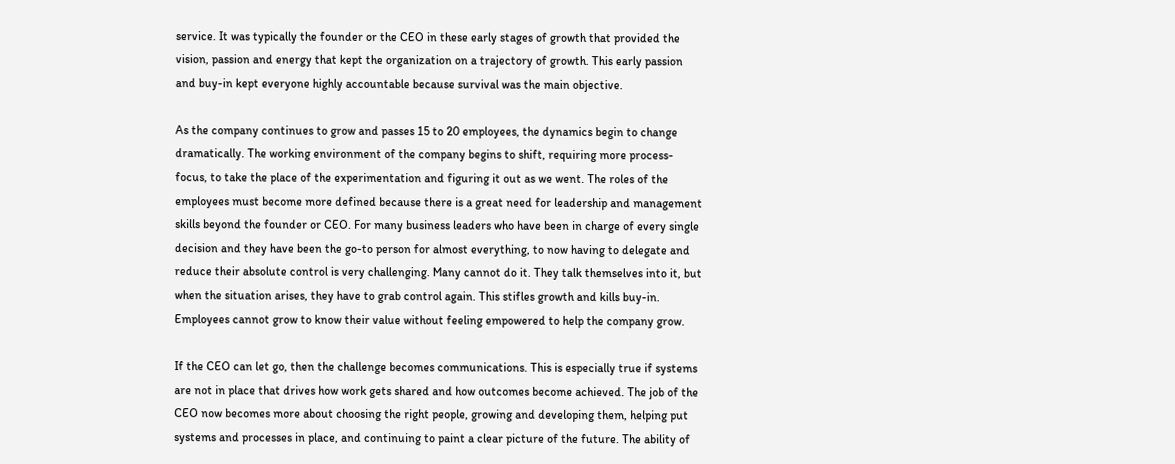service. It was typically the founder or the CEO in these early stages of growth that provided the vision, passion and energy that kept the organization on a trajectory of growth. This early passion and buy-in kept everyone highly accountable because survival was the main objective.

As the company continues to grow and passes 15 to 20 employees, the dynamics begin to change dramatically. The working environment of the company begins to shift, requiring more process-focus, to take the place of the experimentation and figuring it out as we went. The roles of the employees must become more defined because there is a great need for leadership and management skills beyond the founder or CEO. For many business leaders who have been in charge of every single decision and they have been the go-to person for almost everything, to now having to delegate and reduce their absolute control is very challenging. Many cannot do it. They talk themselves into it, but when the situation arises, they have to grab control again. This stifles growth and kills buy-in. Employees cannot grow to know their value without feeling empowered to help the company grow.

If the CEO can let go, then the challenge becomes communications. This is especially true if systems are not in place that drives how work gets shared and how outcomes become achieved. The job of the CEO now becomes more about choosing the right people, growing and developing them, helping put systems and processes in place, and continuing to paint a clear picture of the future. The ability of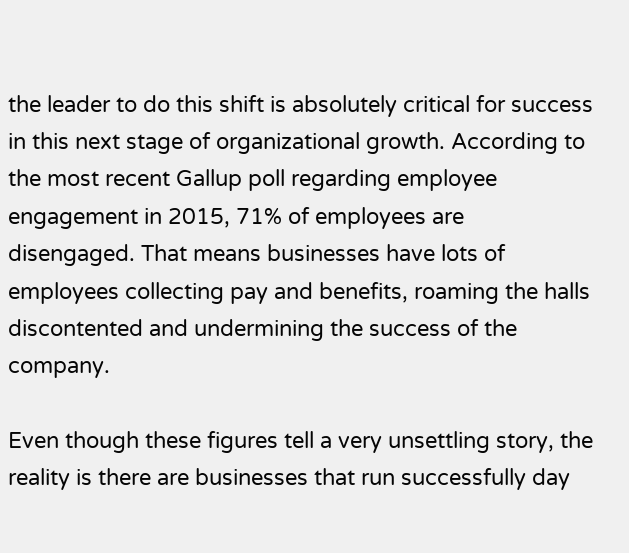the leader to do this shift is absolutely critical for success in this next stage of organizational growth. According to the most recent Gallup poll regarding employee engagement in 2015, 71% of employees are disengaged. That means businesses have lots of employees collecting pay and benefits, roaming the halls discontented and undermining the success of the company.

Even though these figures tell a very unsettling story, the reality is there are businesses that run successfully day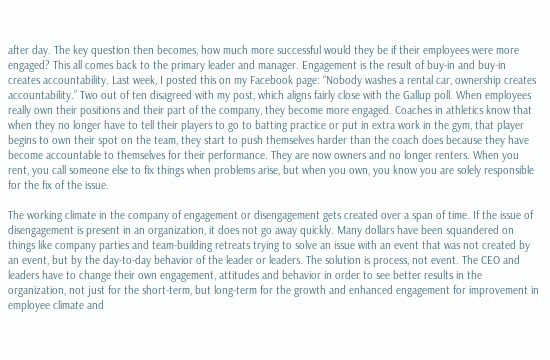after day. The key question then becomes, how much more successful would they be if their employees were more engaged? This all comes back to the primary leader and manager. Engagement is the result of buy-in and buy-in creates accountability. Last week, I posted this on my Facebook page: “Nobody washes a rental car, ownership creates accountability.” Two out of ten disagreed with my post, which aligns fairly close with the Gallup poll. When employees really own their positions and their part of the company, they become more engaged. Coaches in athletics know that when they no longer have to tell their players to go to batting practice or put in extra work in the gym, that player begins to own their spot on the team, they start to push themselves harder than the coach does because they have become accountable to themselves for their performance. They are now owners and no longer renters. When you rent, you call someone else to fix things when problems arise, but when you own, you know you are solely responsible for the fix of the issue.

The working climate in the company of engagement or disengagement gets created over a span of time. If the issue of disengagement is present in an organization, it does not go away quickly. Many dollars have been squandered on things like company parties and team-building retreats trying to solve an issue with an event that was not created by an event, but by the day-to-day behavior of the leader or leaders. The solution is process, not event. The CEO and leaders have to change their own engagement, attitudes and behavior in order to see better results in the organization, not just for the short-term, but long-term for the growth and enhanced engagement for improvement in employee climate and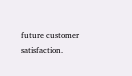future customer satisfaction.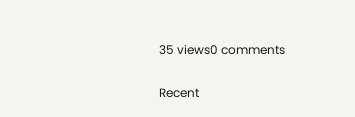35 views0 comments

Recent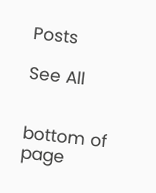Posts

See All


bottom of page